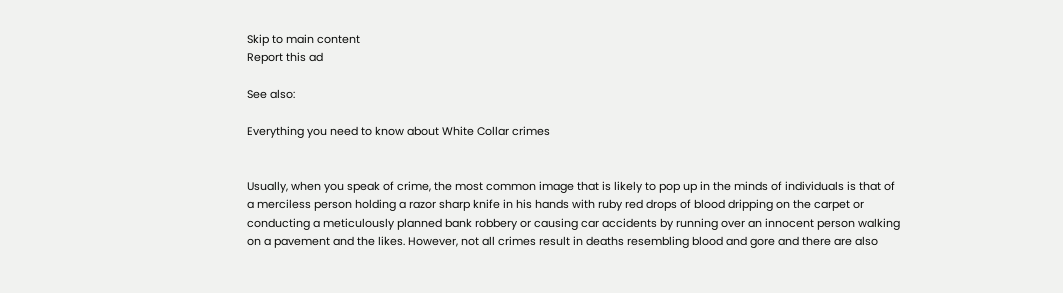Skip to main content
Report this ad

See also:

Everything you need to know about White Collar crimes


Usually, when you speak of crime, the most common image that is likely to pop up in the minds of individuals is that of a merciless person holding a razor sharp knife in his hands with ruby red drops of blood dripping on the carpet or conducting a meticulously planned bank robbery or causing car accidents by running over an innocent person walking on a pavement and the likes. However, not all crimes result in deaths resembling blood and gore and there are also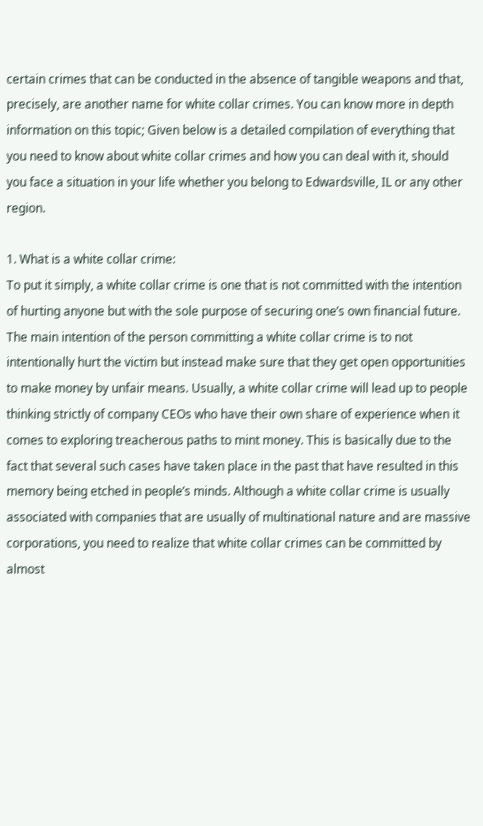certain crimes that can be conducted in the absence of tangible weapons and that, precisely, are another name for white collar crimes. You can know more in depth information on this topic; Given below is a detailed compilation of everything that you need to know about white collar crimes and how you can deal with it, should you face a situation in your life whether you belong to Edwardsville, IL or any other region.

1. What is a white collar crime:
To put it simply, a white collar crime is one that is not committed with the intention of hurting anyone but with the sole purpose of securing one’s own financial future. The main intention of the person committing a white collar crime is to not intentionally hurt the victim but instead make sure that they get open opportunities to make money by unfair means. Usually, a white collar crime will lead up to people thinking strictly of company CEOs who have their own share of experience when it comes to exploring treacherous paths to mint money. This is basically due to the fact that several such cases have taken place in the past that have resulted in this memory being etched in people’s minds. Although a white collar crime is usually associated with companies that are usually of multinational nature and are massive corporations, you need to realize that white collar crimes can be committed by almost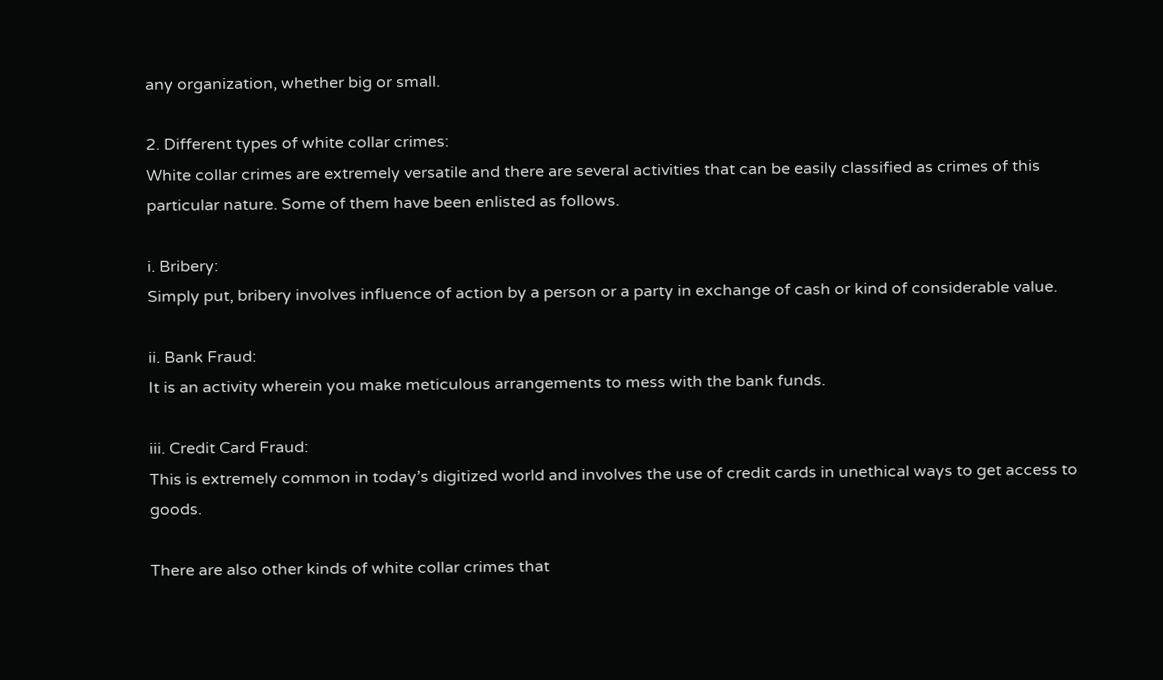any organization, whether big or small.

2. Different types of white collar crimes:
White collar crimes are extremely versatile and there are several activities that can be easily classified as crimes of this particular nature. Some of them have been enlisted as follows.

i. Bribery:
Simply put, bribery involves influence of action by a person or a party in exchange of cash or kind of considerable value.

ii. Bank Fraud:
It is an activity wherein you make meticulous arrangements to mess with the bank funds.

iii. Credit Card Fraud:
This is extremely common in today’s digitized world and involves the use of credit cards in unethical ways to get access to goods.

There are also other kinds of white collar crimes that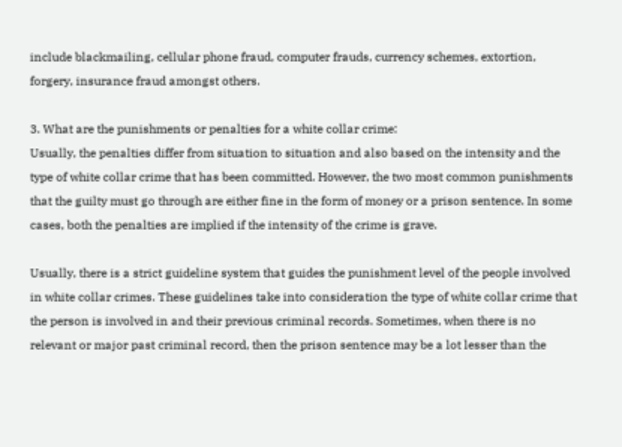include blackmailing, cellular phone fraud, computer frauds, currency schemes, extortion, forgery, insurance fraud amongst others.

3. What are the punishments or penalties for a white collar crime:
Usually, the penalties differ from situation to situation and also based on the intensity and the type of white collar crime that has been committed. However, the two most common punishments that the guilty must go through are either fine in the form of money or a prison sentence. In some cases, both the penalties are implied if the intensity of the crime is grave.

Usually, there is a strict guideline system that guides the punishment level of the people involved in white collar crimes. These guidelines take into consideration the type of white collar crime that the person is involved in and their previous criminal records. Sometimes, when there is no relevant or major past criminal record, then the prison sentence may be a lot lesser than the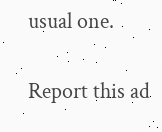usual one.

Report this ad